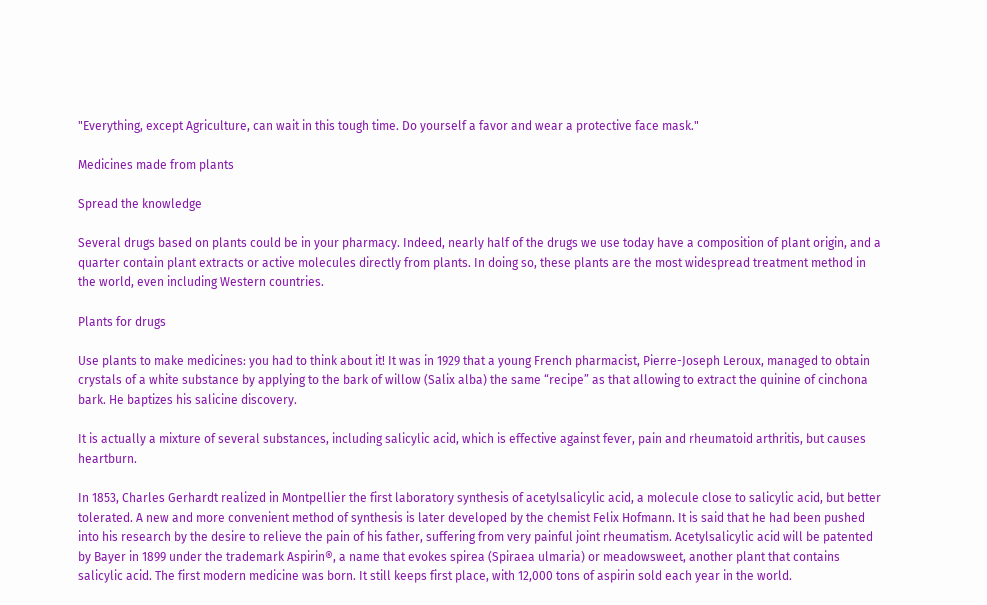"Everything, except Agriculture, can wait in this tough time. Do yourself a favor and wear a protective face mask."

Medicines made from plants

Spread the knowledge

Several drugs based on plants could be in your pharmacy. Indeed, nearly half of the drugs we use today have a composition of plant origin, and a quarter contain plant extracts or active molecules directly from plants. In doing so, these plants are the most widespread treatment method in the world, even including Western countries.

Plants for drugs

Use plants to make medicines: you had to think about it! It was in 1929 that a young French pharmacist, Pierre-Joseph Leroux, managed to obtain crystals of a white substance by applying to the bark of willow (Salix alba) the same “recipe” as that allowing to extract the quinine of cinchona bark. He baptizes his salicine discovery.

It is actually a mixture of several substances, including salicylic acid, which is effective against fever, pain and rheumatoid arthritis, but causes heartburn.

In 1853, Charles Gerhardt realized in Montpellier the first laboratory synthesis of acetylsalicylic acid, a molecule close to salicylic acid, but better tolerated. A new and more convenient method of synthesis is later developed by the chemist Felix Hofmann. It is said that he had been pushed into his research by the desire to relieve the pain of his father, suffering from very painful joint rheumatism. Acetylsalicylic acid will be patented by Bayer in 1899 under the trademark Aspirin®, a name that evokes spirea (Spiraea ulmaria) or meadowsweet, another plant that contains salicylic acid. The first modern medicine was born. It still keeps first place, with 12,000 tons of aspirin sold each year in the world.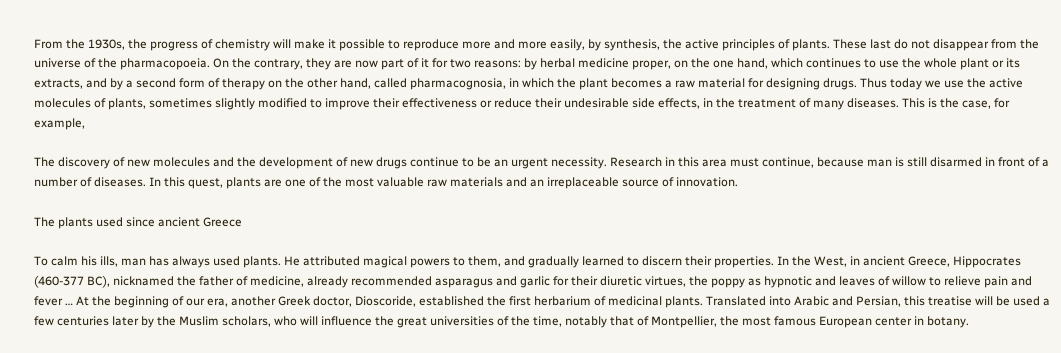From the 1930s, the progress of chemistry will make it possible to reproduce more and more easily, by synthesis, the active principles of plants. These last do not disappear from the universe of the pharmacopoeia. On the contrary, they are now part of it for two reasons: by herbal medicine proper, on the one hand, which continues to use the whole plant or its extracts, and by a second form of therapy on the other hand, called pharmacognosia, in which the plant becomes a raw material for designing drugs. Thus today we use the active molecules of plants, sometimes slightly modified to improve their effectiveness or reduce their undesirable side effects, in the treatment of many diseases. This is the case, for example,

The discovery of new molecules and the development of new drugs continue to be an urgent necessity. Research in this area must continue, because man is still disarmed in front of a number of diseases. In this quest, plants are one of the most valuable raw materials and an irreplaceable source of innovation.

The plants used since ancient Greece

To calm his ills, man has always used plants. He attributed magical powers to them, and gradually learned to discern their properties. In the West, in ancient Greece, Hippocrates (460-377 BC), nicknamed the father of medicine, already recommended asparagus and garlic for their diuretic virtues, the poppy as hypnotic and leaves of willow to relieve pain and fever … At the beginning of our era, another Greek doctor, Dioscoride, established the first herbarium of medicinal plants. Translated into Arabic and Persian, this treatise will be used a few centuries later by the Muslim scholars, who will influence the great universities of the time, notably that of Montpellier, the most famous European center in botany.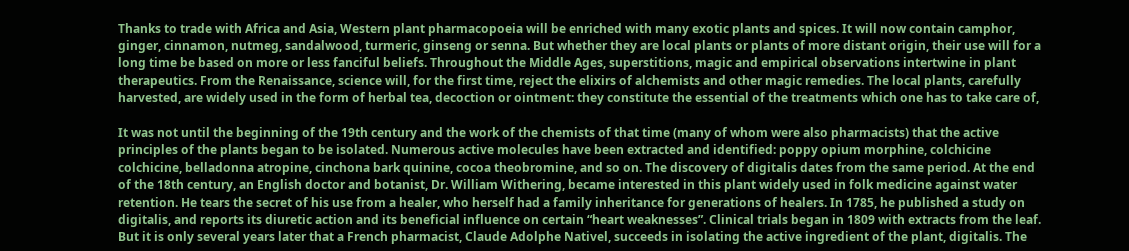Thanks to trade with Africa and Asia, Western plant pharmacopoeia will be enriched with many exotic plants and spices. It will now contain camphor, ginger, cinnamon, nutmeg, sandalwood, turmeric, ginseng or senna. But whether they are local plants or plants of more distant origin, their use will for a long time be based on more or less fanciful beliefs. Throughout the Middle Ages, superstitions, magic and empirical observations intertwine in plant therapeutics. From the Renaissance, science will, for the first time, reject the elixirs of alchemists and other magic remedies. The local plants, carefully harvested, are widely used in the form of herbal tea, decoction or ointment: they constitute the essential of the treatments which one has to take care of,

It was not until the beginning of the 19th century and the work of the chemists of that time (many of whom were also pharmacists) that the active principles of the plants began to be isolated. Numerous active molecules have been extracted and identified: poppy opium morphine, colchicine colchicine, belladonna atropine, cinchona bark quinine, cocoa theobromine, and so on. The discovery of digitalis dates from the same period. At the end of the 18th century, an English doctor and botanist, Dr. William Withering, became interested in this plant widely used in folk medicine against water retention. He tears the secret of his use from a healer, who herself had a family inheritance for generations of healers. In 1785, he published a study on digitalis, and reports its diuretic action and its beneficial influence on certain “heart weaknesses”. Clinical trials began in 1809 with extracts from the leaf. But it is only several years later that a French pharmacist, Claude Adolphe Nativel, succeeds in isolating the active ingredient of the plant, digitalis. The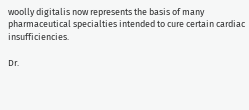woolly digitalis now represents the basis of many pharmaceutical specialties intended to cure certain cardiac insufficiencies.

Dr.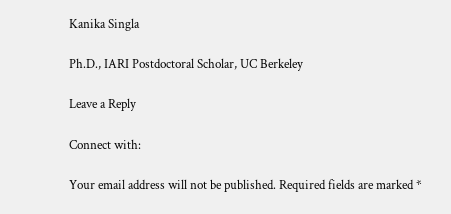Kanika Singla

Ph.D., IARI Postdoctoral Scholar, UC Berkeley

Leave a Reply

Connect with:

Your email address will not be published. Required fields are marked *